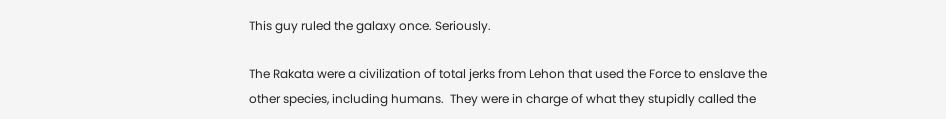This guy ruled the galaxy once. Seriously.

The Rakata were a civilization of total jerks from Lehon that used the Force to enslave the other species, including humans.  They were in charge of what they stupidly called the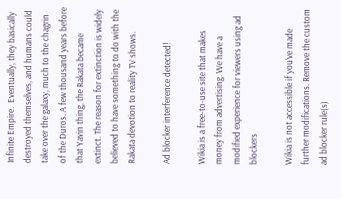Infinite Empire.  Eventually, they basically destroyed themselves, and humans could take over the galaxy, much to the chagrin of the Duros. A few thousand years before that Yavin thing, the Rakata became extinct. The reason for extinction is widely believed to have something to do with the Rakata devotion to reality TV shows.

Ad blocker interference detected!

Wikia is a free-to-use site that makes money from advertising. We have a modified experience for viewers using ad blockers

Wikia is not accessible if you’ve made further modifications. Remove the custom ad blocker rule(s)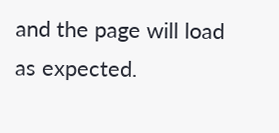and the page will load as expected.